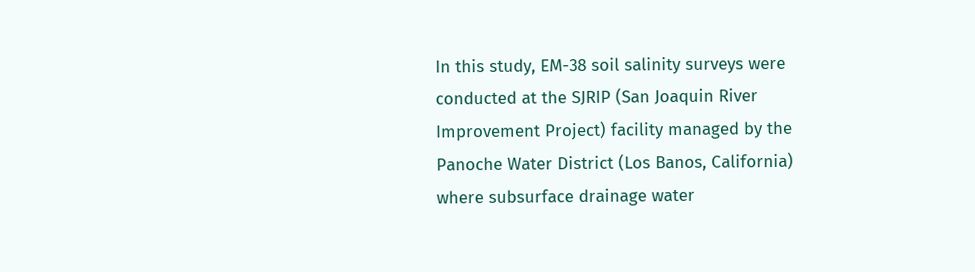In this study, EM-38 soil salinity surveys were conducted at the SJRIP (San Joaquin River Improvement Project) facility managed by the Panoche Water District (Los Banos, California) where subsurface drainage water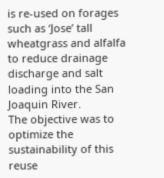is re-used on forages such as ‘Jose’ tall wheatgrass and alfalfa to reduce drainage discharge and salt loading into the San Joaquin River.
The objective was to optimize the sustainability of this reuse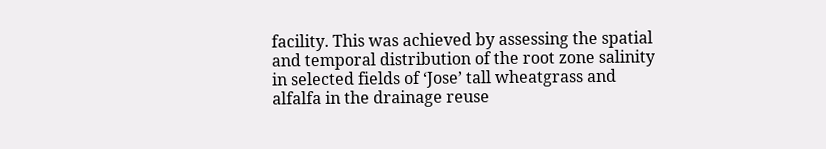facility. This was achieved by assessing the spatial and temporal distribution of the root zone salinity in selected fields of ‘Jose’ tall wheatgrass and alfalfa in the drainage reuse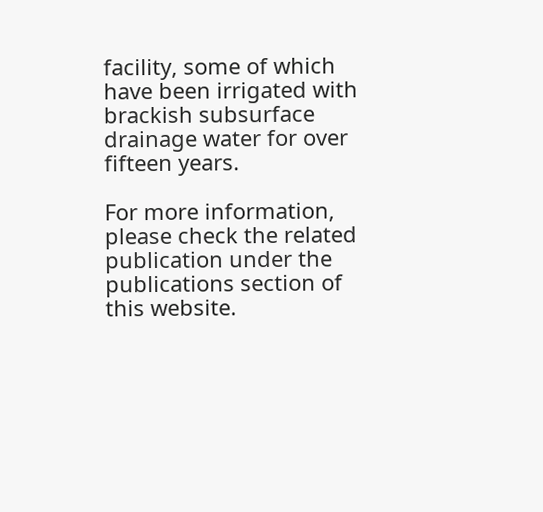facility, some of which have been irrigated with brackish subsurface drainage water for over fifteen years.

For more information, please check the related publication under the publications section of this website.